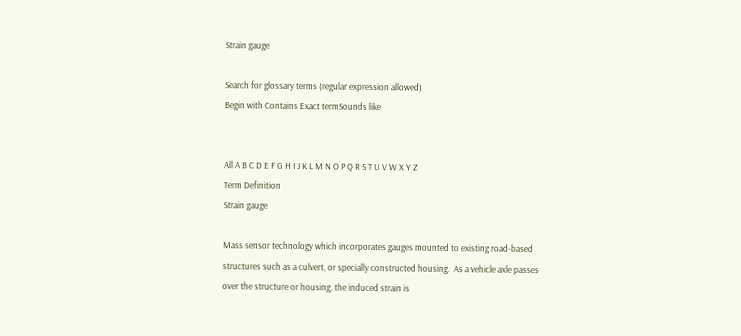Strain gauge

Search for glossary terms (regular expression allowed)
Begin with Contains Exact termSounds like


All A B C D E F G H I J K L M N O P Q R S T U V W X Y Z
Term Definition
Strain gauge

Mass sensor technology which incorporates gauges mounted to existing road-based structures such as a culvert, or specially constructed housing.  As a vehicle axle passes over the structure or housing, the induced strain is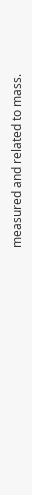measured and related to mass.